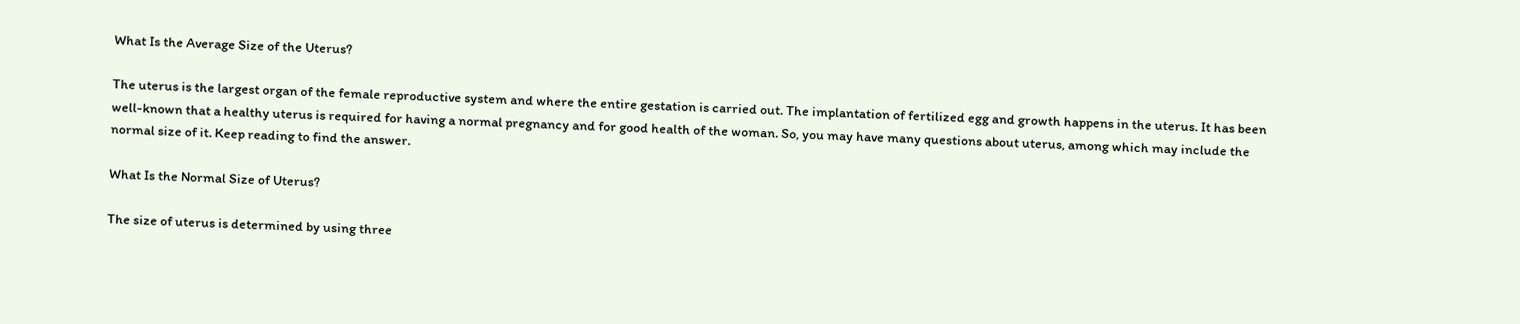What Is the Average Size of the Uterus?

The uterus is the largest organ of the female reproductive system and where the entire gestation is carried out. The implantation of fertilized egg and growth happens in the uterus. It has been well-known that a healthy uterus is required for having a normal pregnancy and for good health of the woman. So, you may have many questions about uterus, among which may include the normal size of it. Keep reading to find the answer.

What Is the Normal Size of Uterus?

The size of uterus is determined by using three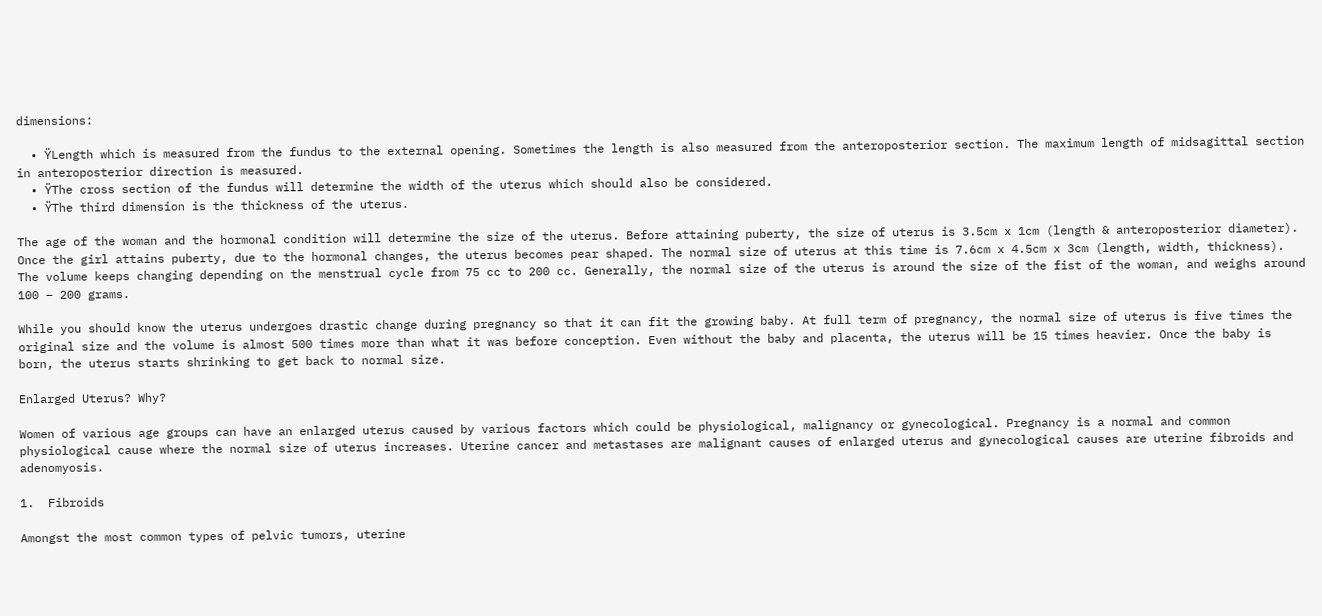dimensions:

  • ŸLength which is measured from the fundus to the external opening. Sometimes the length is also measured from the anteroposterior section. The maximum length of midsagittal section in anteroposterior direction is measured.
  • ŸThe cross section of the fundus will determine the width of the uterus which should also be considered.
  • ŸThe third dimension is the thickness of the uterus.

The age of the woman and the hormonal condition will determine the size of the uterus. Before attaining puberty, the size of uterus is 3.5cm x 1cm (length & anteroposterior diameter). Once the girl attains puberty, due to the hormonal changes, the uterus becomes pear shaped. The normal size of uterus at this time is 7.6cm x 4.5cm x 3cm (length, width, thickness). The volume keeps changing depending on the menstrual cycle from 75 cc to 200 cc. Generally, the normal size of the uterus is around the size of the fist of the woman, and weighs around 100 – 200 grams.

While you should know the uterus undergoes drastic change during pregnancy so that it can fit the growing baby. At full term of pregnancy, the normal size of uterus is five times the original size and the volume is almost 500 times more than what it was before conception. Even without the baby and placenta, the uterus will be 15 times heavier. Once the baby is born, the uterus starts shrinking to get back to normal size.

Enlarged Uterus? Why?

Women of various age groups can have an enlarged uterus caused by various factors which could be physiological, malignancy or gynecological. Pregnancy is a normal and common physiological cause where the normal size of uterus increases. Uterine cancer and metastases are malignant causes of enlarged uterus and gynecological causes are uterine fibroids and adenomyosis.

1.  Fibroids

Amongst the most common types of pelvic tumors, uterine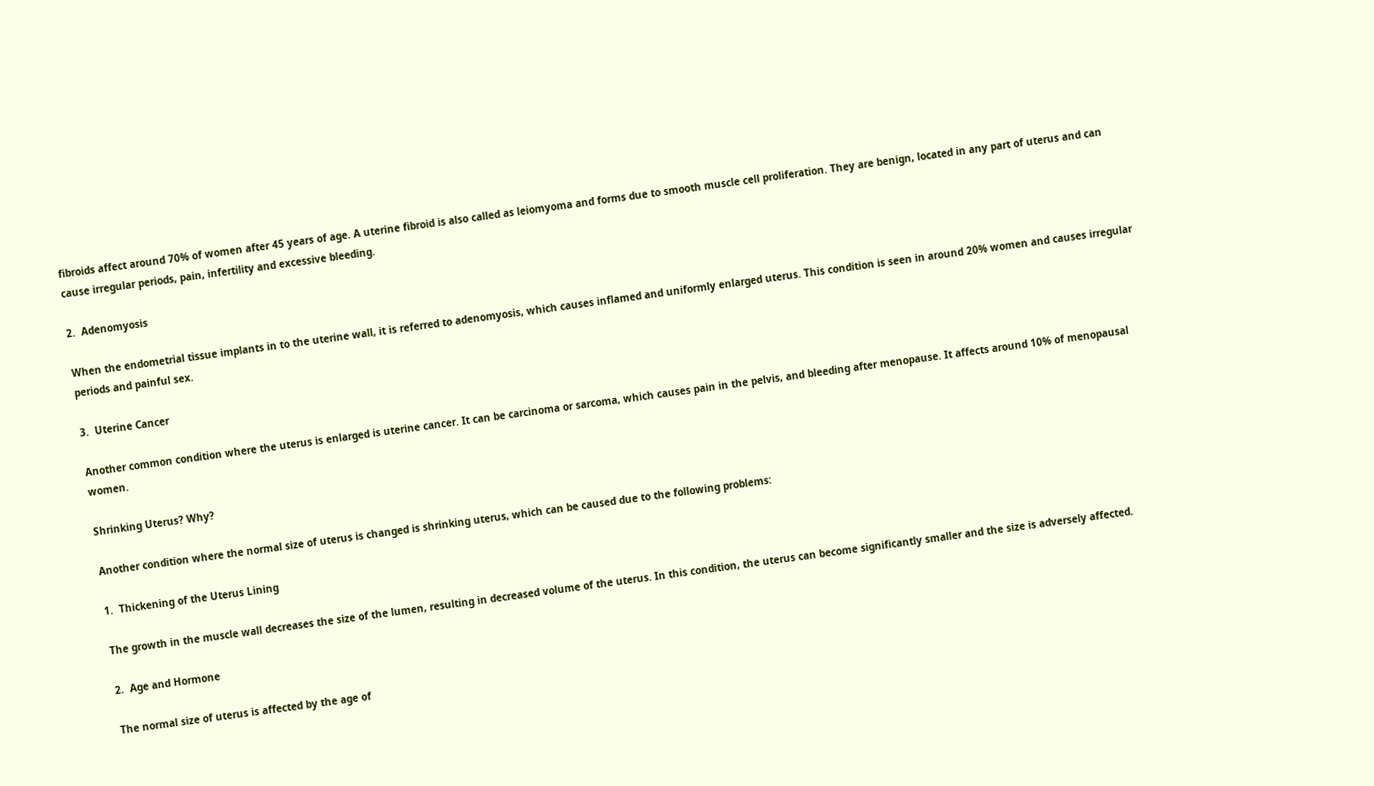fibroids affect around 70% of women after 45 years of age. A uterine fibroid is also called as leiomyoma and forms due to smooth muscle cell proliferation. They are benign, located in any part of uterus and can cause irregular periods, pain, infertility and excessive bleeding.

2.  Adenomyosis

When the endometrial tissue implants in to the uterine wall, it is referred to adenomyosis, which causes inflamed and uniformly enlarged uterus. This condition is seen in around 20% women and causes irregular periods and painful sex.

3.  Uterine Cancer

Another common condition where the uterus is enlarged is uterine cancer. It can be carcinoma or sarcoma, which causes pain in the pelvis, and bleeding after menopause. It affects around 10% of menopausal women.

Shrinking Uterus? Why?

Another condition where the normal size of uterus is changed is shrinking uterus, which can be caused due to the following problems:

1.  Thickening of the Uterus Lining

The growth in the muscle wall decreases the size of the lumen, resulting in decreased volume of the uterus. In this condition, the uterus can become significantly smaller and the size is adversely affected.

2.  Age and Hormone

The normal size of uterus is affected by the age of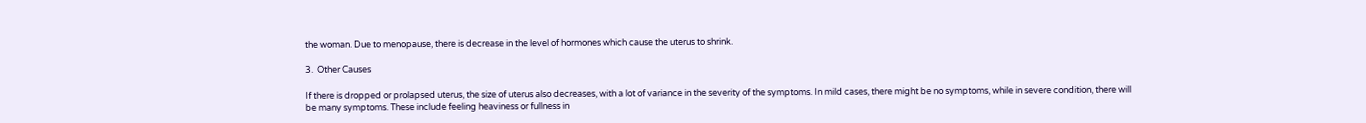the woman. Due to menopause, there is decrease in the level of hormones which cause the uterus to shrink.

3.  Other Causes

If there is dropped or prolapsed uterus, the size of uterus also decreases, with a lot of variance in the severity of the symptoms. In mild cases, there might be no symptoms, while in severe condition, there will be many symptoms. These include feeling heaviness or fullness in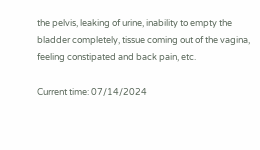the pelvis, leaking of urine, inability to empty the bladder completely, tissue coming out of the vagina, feeling constipated and back pain, etc.

Current time: 07/14/2024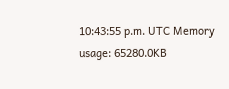10:43:55 p.m. UTC Memory usage: 65280.0KB